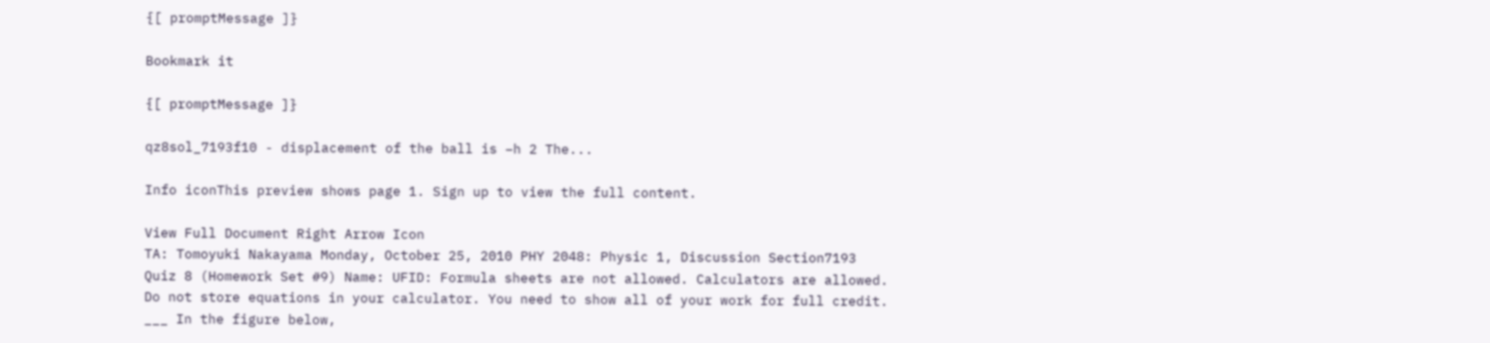{[ promptMessage ]}

Bookmark it

{[ promptMessage ]}

qz8sol_7193f10 - displacement of the ball is –h 2 The...

Info iconThis preview shows page 1. Sign up to view the full content.

View Full Document Right Arrow Icon
TA: Tomoyuki Nakayama Monday, October 25, 2010 PHY 2048: Physic 1, Discussion Section7193 Quiz 8 (Homework Set #9) Name: UFID: Formula sheets are not allowed. Calculators are allowed. Do not store equations in your calculator. You need to show all of your work for full credit. ___ In the figure below,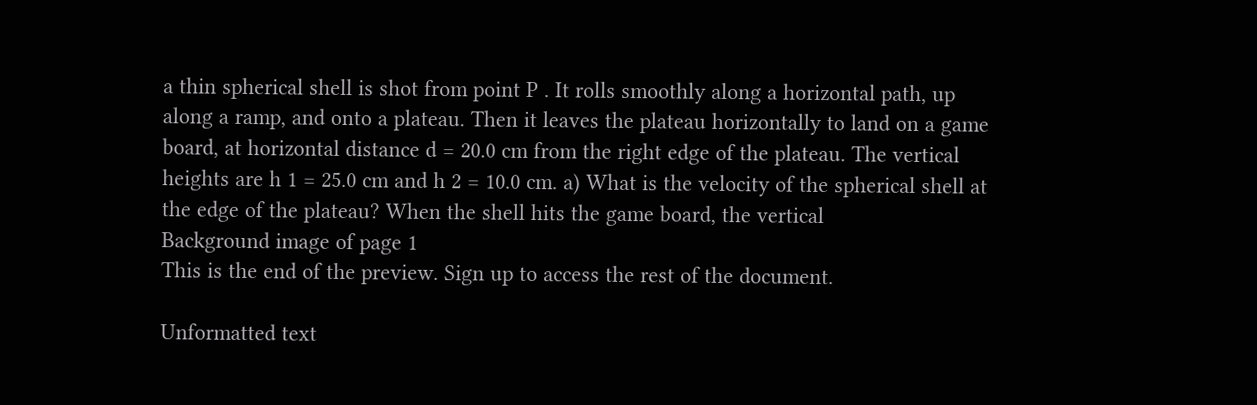a thin spherical shell is shot from point P . It rolls smoothly along a horizontal path, up along a ramp, and onto a plateau. Then it leaves the plateau horizontally to land on a game board, at horizontal distance d = 20.0 cm from the right edge of the plateau. The vertical heights are h 1 = 25.0 cm and h 2 = 10.0 cm. a) What is the velocity of the spherical shell at the edge of the plateau? When the shell hits the game board, the vertical
Background image of page 1
This is the end of the preview. Sign up to access the rest of the document.

Unformatted text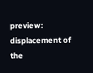preview: displacement of the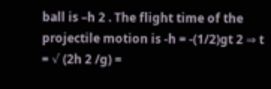ball is –h 2 . The flight time of the projectile motion is -h = -(1/2)gt 2 ⇒ t = √ (2h 2 /g) =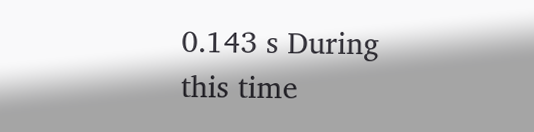0.143 s During this time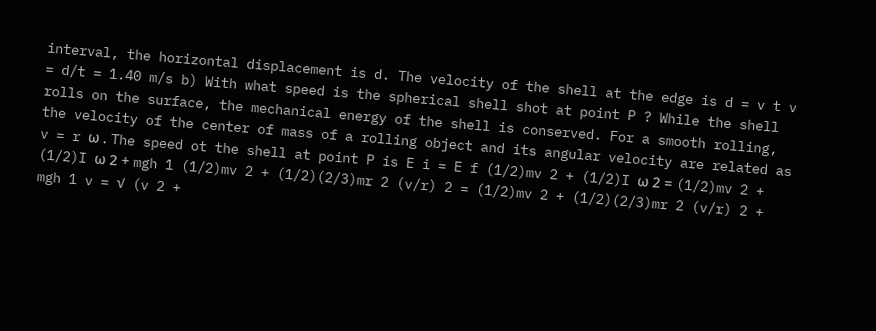interval, the horizontal displacement is d. The velocity of the shell at the edge is d = v t v = d/t = 1.40 m/s b) With what speed is the spherical shell shot at point P ? While the shell rolls on the surface, the mechanical energy of the shell is conserved. For a smooth rolling, the velocity of the center of mass of a rolling object and its angular velocity are related as v = r ω . The speed ot the shell at point P is E i = E f (1/2)mv 2 + (1/2)I ω 2 = (1/2)mv 2 + (1/2)I ω 2 + mgh 1 (1/2)mv 2 + (1/2)(2/3)mr 2 (v/r) 2 = (1/2)mv 2 + (1/2)(2/3)mr 2 (v/r) 2 + mgh 1 v = √ (v 2 +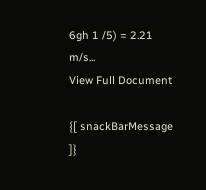6gh 1 /5) = 2.21 m/s...
View Full Document

{[ snackBarMessage ]}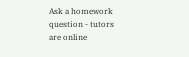Ask a homework question - tutors are online